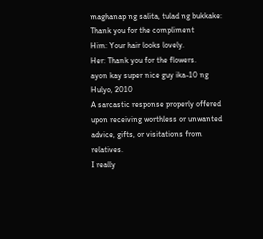maghanap ng salita, tulad ng bukkake:
Thank you for the compliment
Him: Your hair looks lovely.
Her: Thank you for the flowers.
ayon kay super nice guy ika-10 ng Hulyo, 2010
A sarcastic response properly offered upon receiving worthless or unwanted advice, gifts, or visitations from relatives.
I really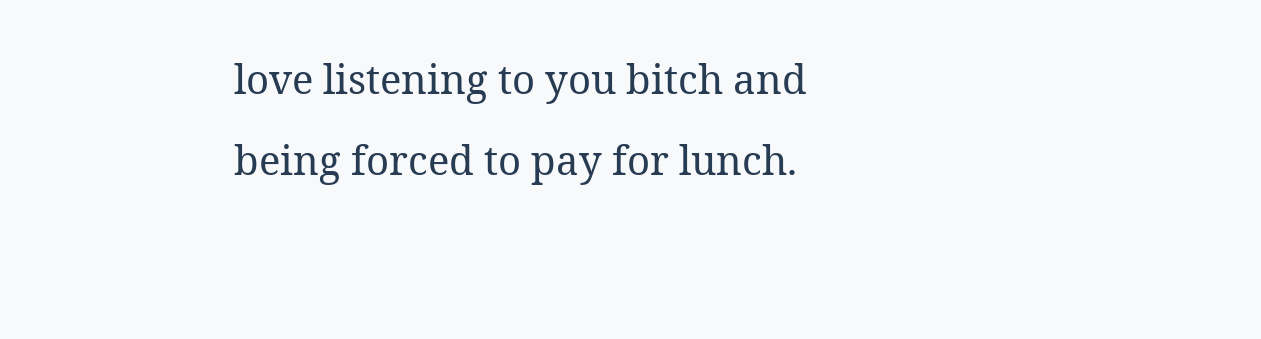love listening to you bitch and being forced to pay for lunch.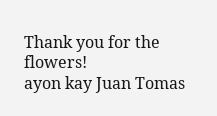Thank you for the flowers!
ayon kay Juan Tomas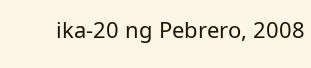ika-20 ng Pebrero, 2008